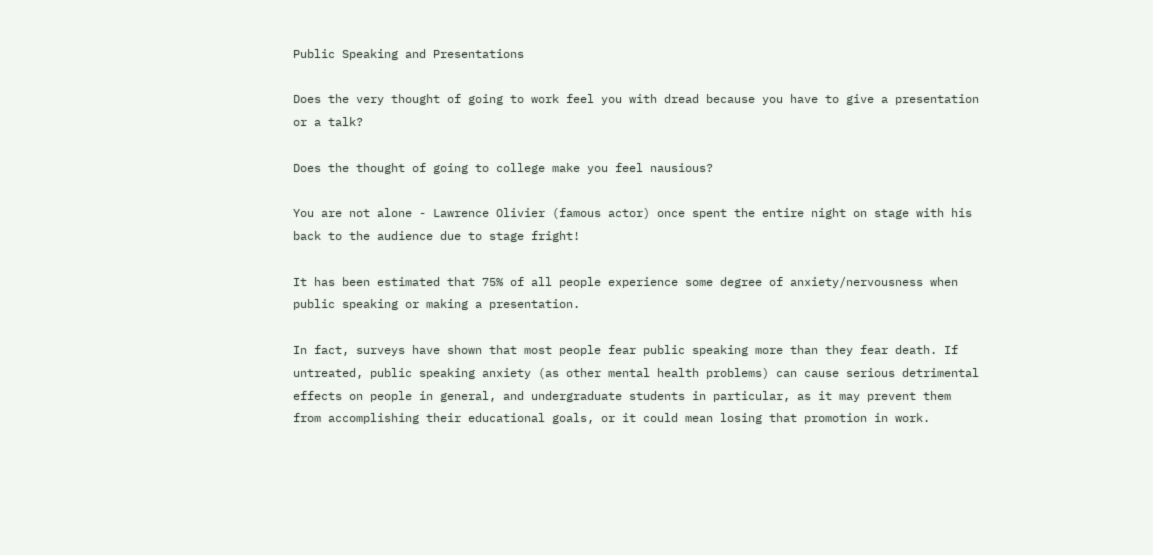Public Speaking and Presentations

Does the very thought of going to work feel you with dread because you have to give a presentation or a talk?

Does the thought of going to college make you feel nausious?

You are not alone - Lawrence Olivier (famous actor) once spent the entire night on stage with his back to the audience due to stage fright!

It has been estimated that 75% of all people experience some degree of anxiety/nervousness when public speaking or making a presentation.

In fact, surveys have shown that most people fear public speaking more than they fear death. If untreated, public speaking anxiety (as other mental health problems) can cause serious detrimental effects on people in general, and undergraduate students in particular, as it may prevent them from accomplishing their educational goals, or it could mean losing that promotion in work.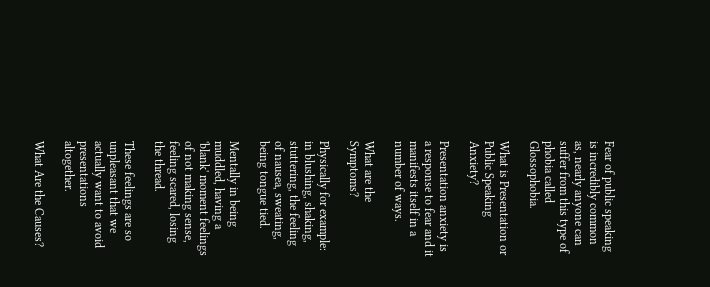Fear of public speaking is incredibly common as, nearly anyone can suffer from this type of phobia called Glossophobia.

What is Presentation or Public Speaking Anxiety?

Presentation anxiety is a response to fear and it manifests itself in a number of ways.

What are the Symptoms?

Physically for example: in blushing, shaking, stuttering, the feeling of nausea, sweating, being tongue tied.

Mentally in being muddled, having a 'blank' moment feelings of not making sense, feeling scared, losing the thread.

These feelings are so unpleasant that we actually want to avoid presentations altogether.

What Are the Causes?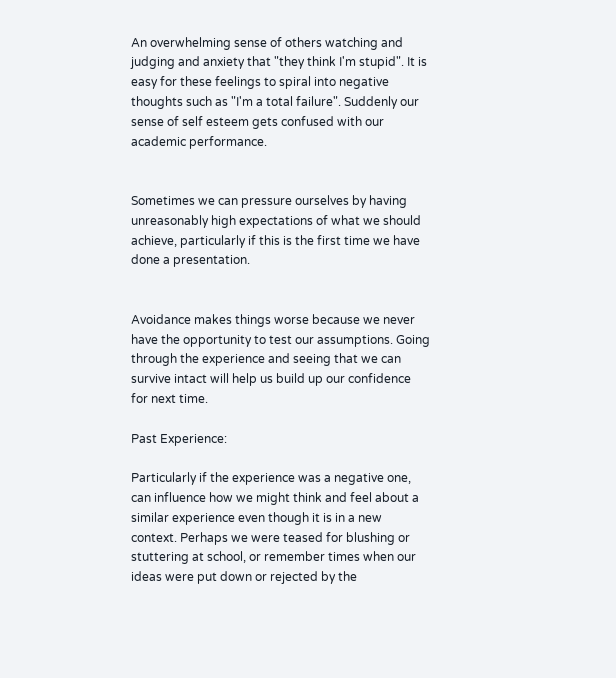An overwhelming sense of others watching and judging and anxiety that "they think I'm stupid". It is easy for these feelings to spiral into negative thoughts such as "I'm a total failure". Suddenly our sense of self esteem gets confused with our academic performance.


Sometimes we can pressure ourselves by having unreasonably high expectations of what we should achieve, particularly if this is the first time we have done a presentation.


Avoidance makes things worse because we never have the opportunity to test our assumptions. Going through the experience and seeing that we can survive intact will help us build up our confidence for next time.

Past Experience:

Particularly if the experience was a negative one, can influence how we might think and feel about a similar experience even though it is in a new context. Perhaps we were teased for blushing or stuttering at school, or remember times when our ideas were put down or rejected by the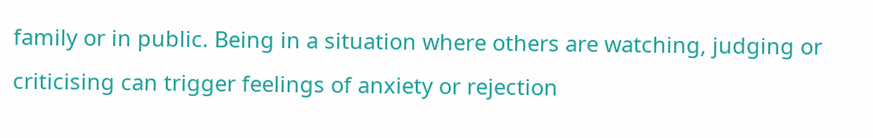family or in public. Being in a situation where others are watching, judging or criticising can trigger feelings of anxiety or rejection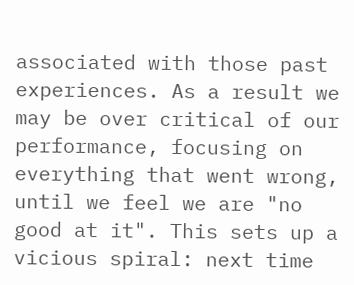associated with those past experiences. As a result we may be over critical of our performance, focusing on everything that went wrong, until we feel we are "no good at it". This sets up a vicious spiral: next time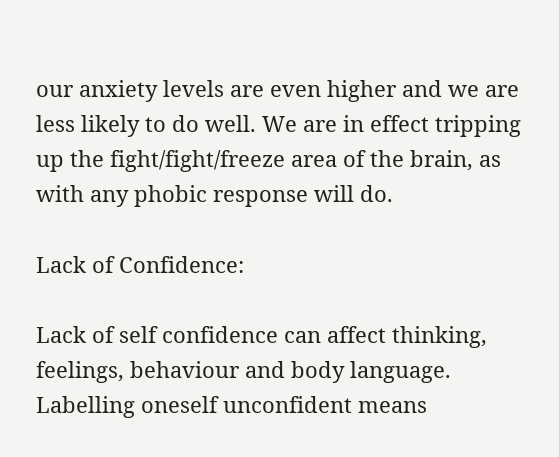our anxiety levels are even higher and we are less likely to do well. We are in effect tripping up the fight/fight/freeze area of the brain, as with any phobic response will do.

Lack of Confidence:

Lack of self confidence can affect thinking, feelings, behaviour and body language. Labelling oneself unconfident means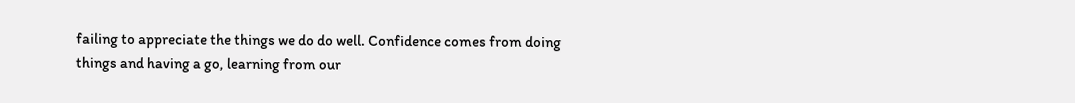failing to appreciate the things we do do well. Confidence comes from doing things and having a go, learning from our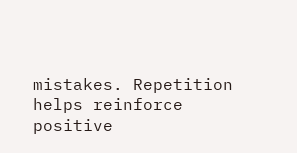mistakes. Repetition helps reinforce positive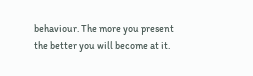behaviour. The more you present the better you will become at it.